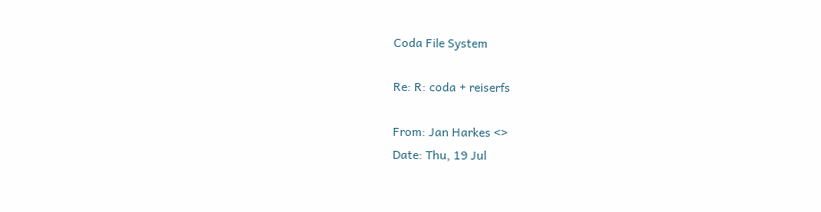Coda File System

Re: R: coda + reiserfs

From: Jan Harkes <>
Date: Thu, 19 Jul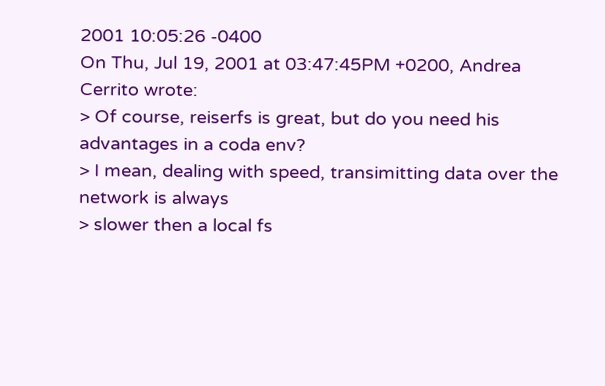2001 10:05:26 -0400
On Thu, Jul 19, 2001 at 03:47:45PM +0200, Andrea Cerrito wrote:
> Of course, reiserfs is great, but do you need his advantages in a coda env?
> I mean, dealing with speed, transimitting data over the network is always
> slower then a local fs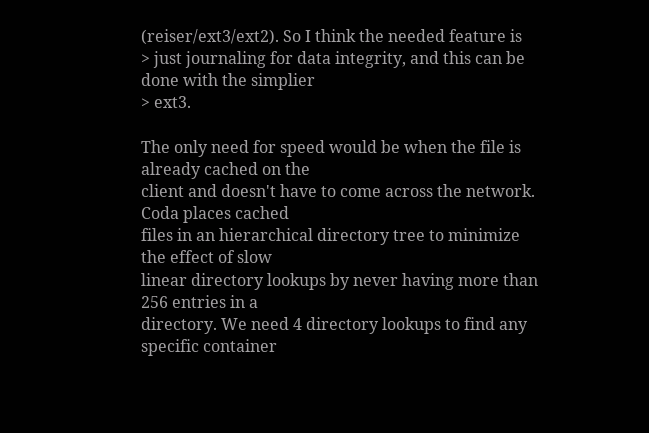(reiser/ext3/ext2). So I think the needed feature is
> just journaling for data integrity, and this can be done with the simplier
> ext3.

The only need for speed would be when the file is already cached on the
client and doesn't have to come across the network. Coda places cached
files in an hierarchical directory tree to minimize the effect of slow
linear directory lookups by never having more than 256 entries in a
directory. We need 4 directory lookups to find any specific container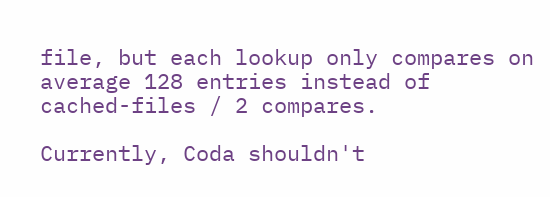file, but each lookup only compares on average 128 entries instead of
cached-files / 2 compares.

Currently, Coda shouldn't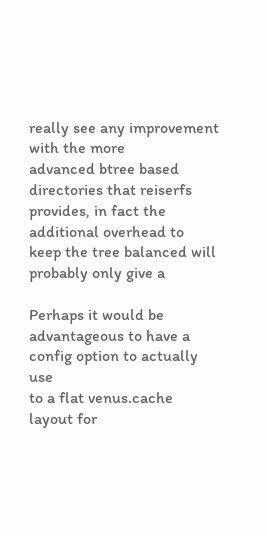really see any improvement with the more
advanced btree based directories that reiserfs provides, in fact the
additional overhead to keep the tree balanced will probably only give a

Perhaps it would be advantageous to have a config option to actually use
to a flat venus.cache layout for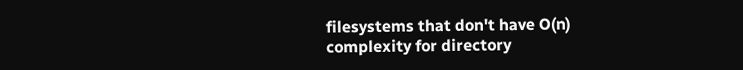filesystems that don't have O(n)
complexity for directory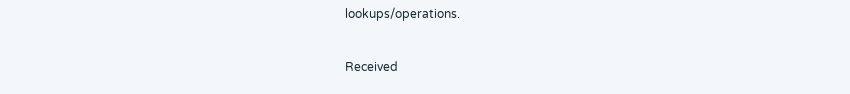lookups/operations.

Received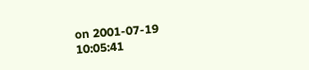on 2001-07-19 10:05:41